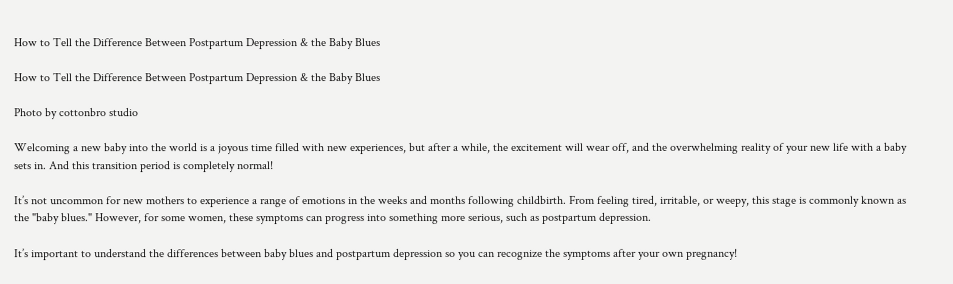How to Tell the Difference Between Postpartum Depression & the Baby Blues

How to Tell the Difference Between Postpartum Depression & the Baby Blues

Photo by cottonbro studio

Welcoming a new baby into the world is a joyous time filled with new experiences, but after a while, the excitement will wear off, and the overwhelming reality of your new life with a baby sets in. And this transition period is completely normal!

It’s not uncommon for new mothers to experience a range of emotions in the weeks and months following childbirth. From feeling tired, irritable, or weepy, this stage is commonly known as the "baby blues." However, for some women, these symptoms can progress into something more serious, such as postpartum depression.

It’s important to understand the differences between baby blues and postpartum depression so you can recognize the symptoms after your own pregnancy!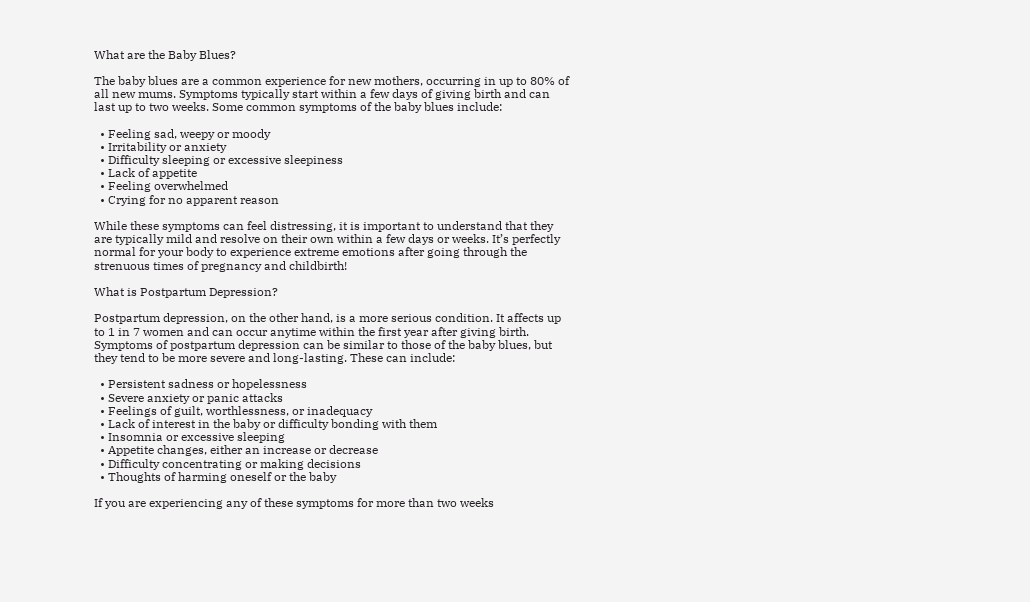What are the Baby Blues?

The baby blues are a common experience for new mothers, occurring in up to 80% of all new mums. Symptoms typically start within a few days of giving birth and can last up to two weeks. Some common symptoms of the baby blues include:

  • Feeling sad, weepy or moody
  • Irritability or anxiety
  • Difficulty sleeping or excessive sleepiness
  • Lack of appetite
  • Feeling overwhelmed
  • Crying for no apparent reason

While these symptoms can feel distressing, it is important to understand that they are typically mild and resolve on their own within a few days or weeks. It’s perfectly normal for your body to experience extreme emotions after going through the strenuous times of pregnancy and childbirth!

What is Postpartum Depression?

Postpartum depression, on the other hand, is a more serious condition. It affects up to 1 in 7 women and can occur anytime within the first year after giving birth. Symptoms of postpartum depression can be similar to those of the baby blues, but they tend to be more severe and long-lasting. These can include:

  • Persistent sadness or hopelessness
  • Severe anxiety or panic attacks
  • Feelings of guilt, worthlessness, or inadequacy
  • Lack of interest in the baby or difficulty bonding with them
  • Insomnia or excessive sleeping
  • Appetite changes, either an increase or decrease
  • Difficulty concentrating or making decisions
  • Thoughts of harming oneself or the baby

If you are experiencing any of these symptoms for more than two weeks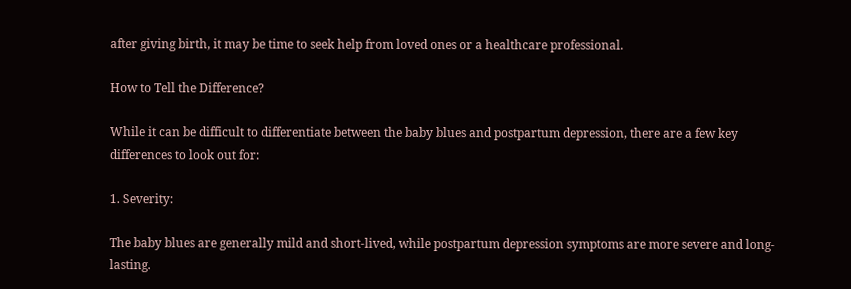after giving birth, it may be time to seek help from loved ones or a healthcare professional.

How to Tell the Difference?

While it can be difficult to differentiate between the baby blues and postpartum depression, there are a few key differences to look out for:

1. Severity:

The baby blues are generally mild and short-lived, while postpartum depression symptoms are more severe and long-lasting.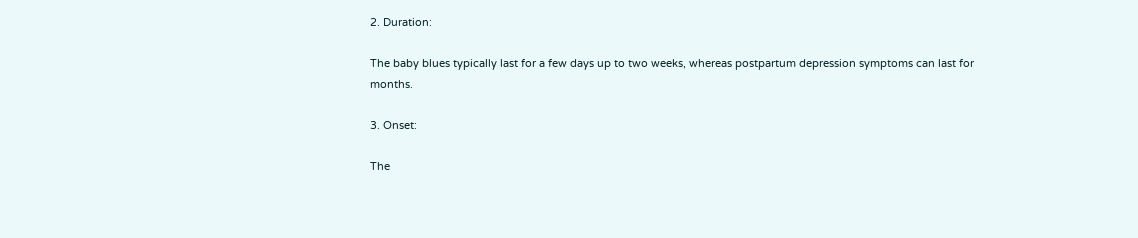2. Duration:

The baby blues typically last for a few days up to two weeks, whereas postpartum depression symptoms can last for months.

3. Onset:

The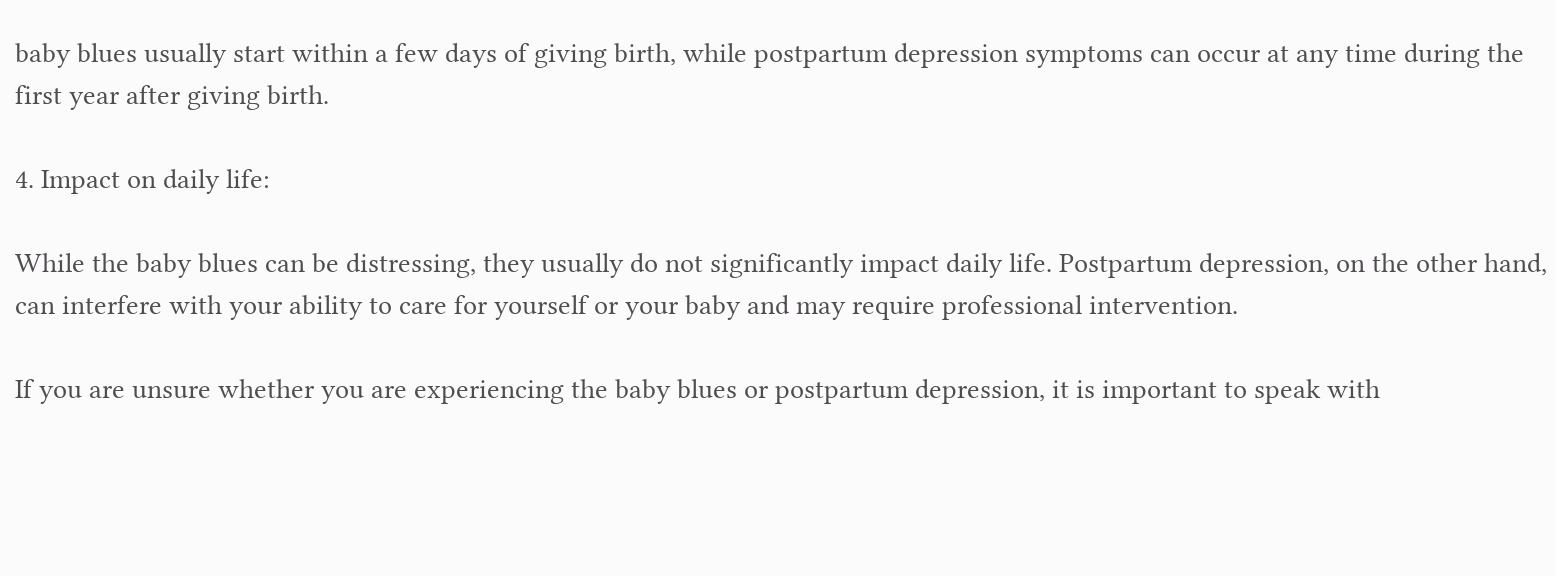baby blues usually start within a few days of giving birth, while postpartum depression symptoms can occur at any time during the first year after giving birth.

4. Impact on daily life:

While the baby blues can be distressing, they usually do not significantly impact daily life. Postpartum depression, on the other hand, can interfere with your ability to care for yourself or your baby and may require professional intervention.

If you are unsure whether you are experiencing the baby blues or postpartum depression, it is important to speak with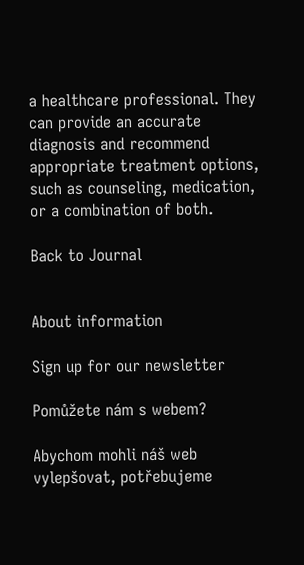a healthcare professional. They can provide an accurate diagnosis and recommend appropriate treatment options, such as counseling, medication, or a combination of both.

Back to Journal


About information

Sign up for our newsletter

Pomůžete nám s webem?

Abychom mohli náš web vylepšovat, potřebujeme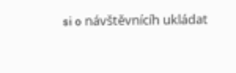si o návštěvnícíh ukládat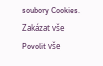soubory Cookies.
Zakázat vše
Povolit vše